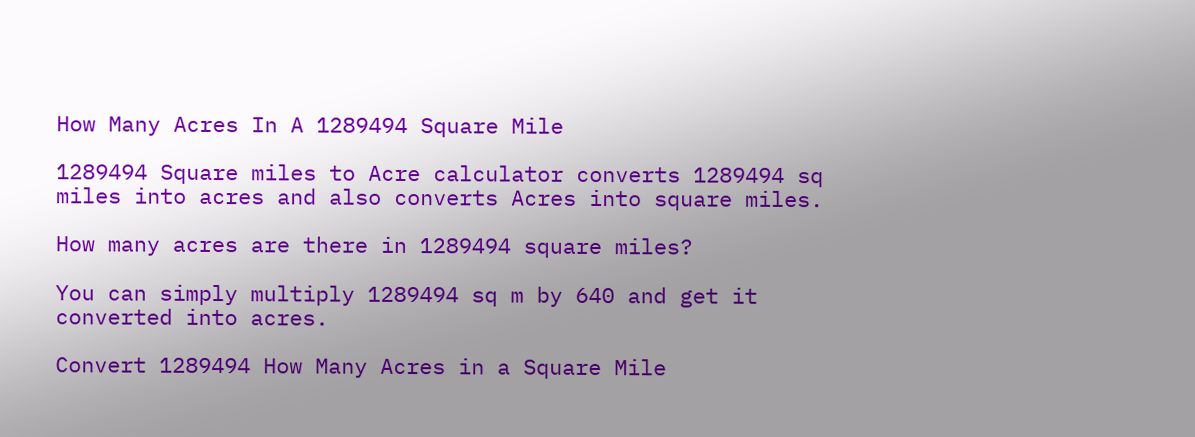How Many Acres In A 1289494 Square Mile

1289494 Square miles to Acre calculator converts 1289494 sq miles into acres and also converts Acres into square miles.

How many acres are there in 1289494 square miles?

You can simply multiply 1289494 sq m by 640 and get it converted into acres.

Convert 1289494 How Many Acres in a Square Mile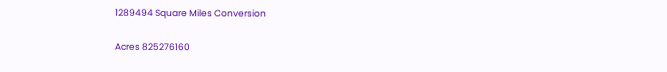1289494 Square Miles Conversion

Acres 825276160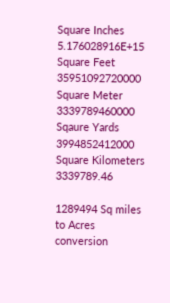Square Inches 5.176028916E+15
Square Feet 35951092720000
Square Meter 3339789460000
Sqaure Yards 3994852412000
Square Kilometers 3339789.46

1289494 Sq miles to Acres conversion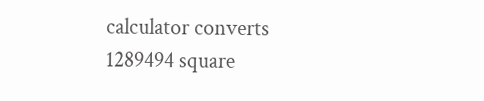calculator converts 1289494 square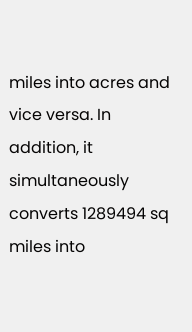miles into acres and vice versa. In addition, it simultaneously converts 1289494 sq miles into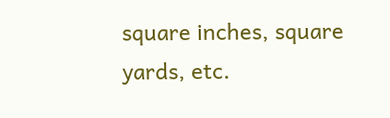square inches, square yards, etc.